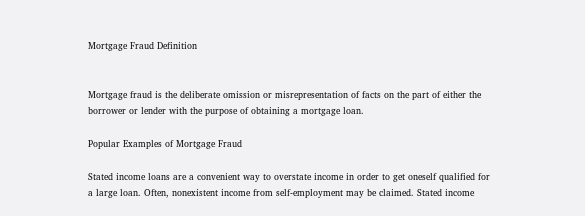Mortgage Fraud Definition


Mortgage fraud is the deliberate omission or misrepresentation of facts on the part of either the borrower or lender with the purpose of obtaining a mortgage loan.

Popular Examples of Mortgage Fraud

Stated income loans are a convenient way to overstate income in order to get oneself qualified for a large loan. Often, nonexistent income from self-employment may be claimed. Stated income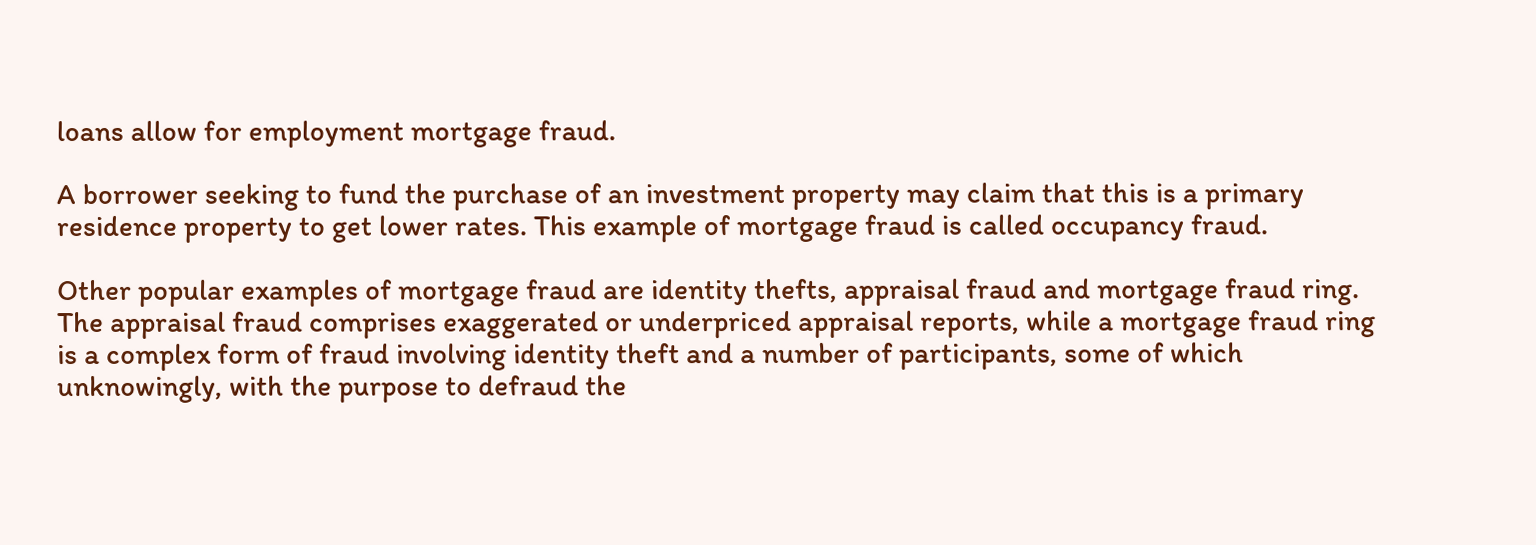loans allow for employment mortgage fraud.

A borrower seeking to fund the purchase of an investment property may claim that this is a primary residence property to get lower rates. This example of mortgage fraud is called occupancy fraud.

Other popular examples of mortgage fraud are identity thefts, appraisal fraud and mortgage fraud ring. The appraisal fraud comprises exaggerated or underpriced appraisal reports, while a mortgage fraud ring is a complex form of fraud involving identity theft and a number of participants, some of which unknowingly, with the purpose to defraud the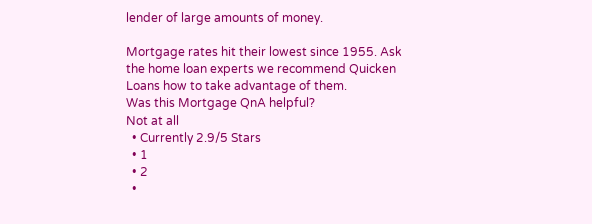lender of large amounts of money.

Mortgage rates hit their lowest since 1955. Ask the home loan experts we recommend Quicken Loans how to take advantage of them.
Was this Mortgage QnA helpful?
Not at all
  • Currently 2.9/5 Stars
  • 1
  • 2
  •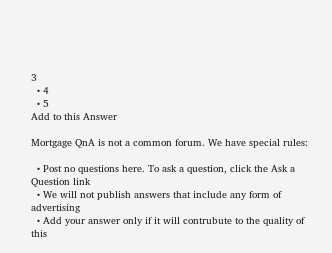3
  • 4
  • 5
Add to this Answer

Mortgage QnA is not a common forum. We have special rules:

  • Post no questions here. To ask a question, click the Ask a Question link
  • We will not publish answers that include any form of advertising
  • Add your answer only if it will contrubute to the quality of this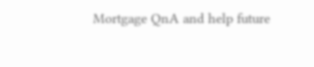Mortgage QnA and help future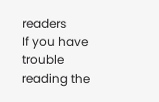readers
If you have trouble reading the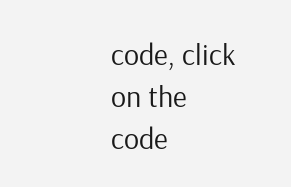code, click on the code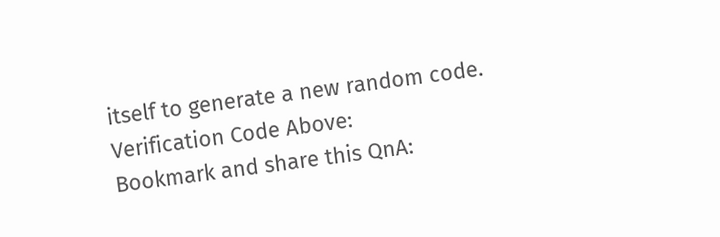itself to generate a new random code. Verification Code Above:
Bookmark and share this QnA: